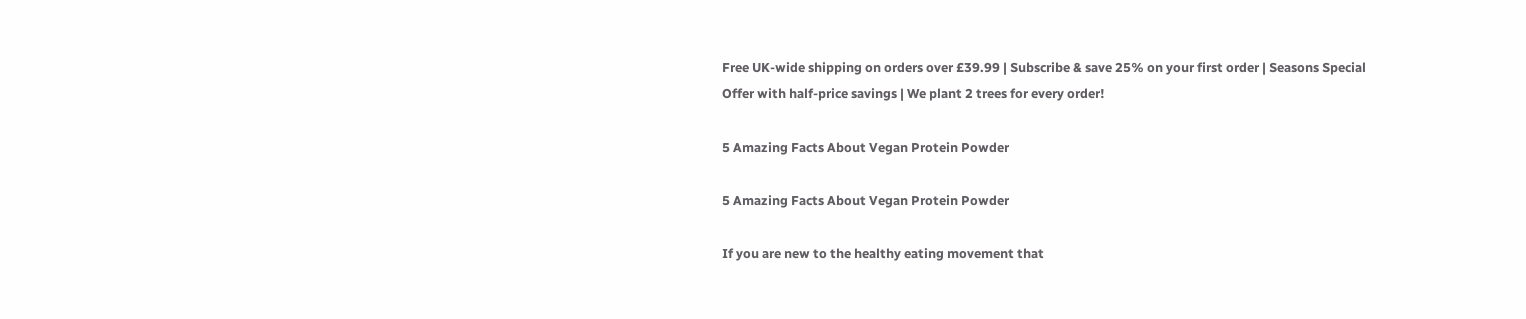Free UK-wide shipping on orders over £39.99 | Subscribe & save 25% on your first order | Seasons Special Offer with half-price savings | We plant 2 trees for every order!

5 Amazing Facts About Vegan Protein Powder

5 Amazing Facts About Vegan Protein Powder

If you are new to the healthy eating movement that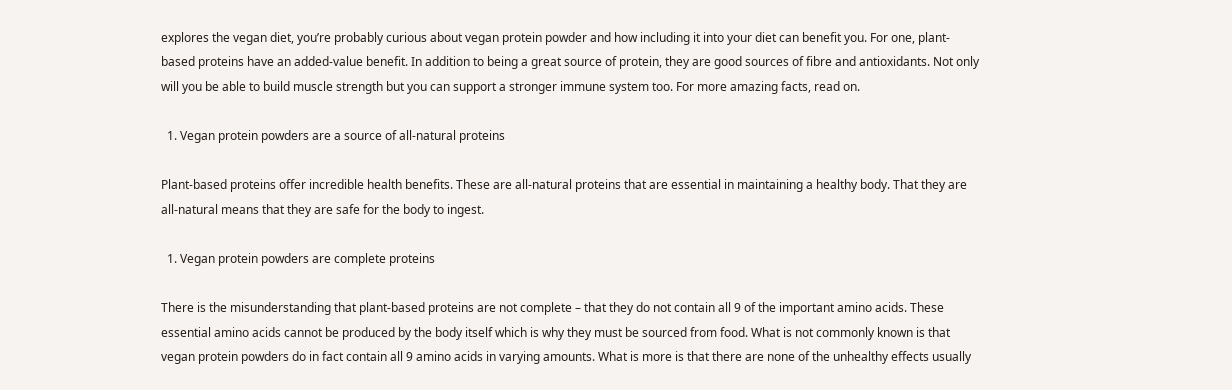explores the vegan diet, you’re probably curious about vegan protein powder and how including it into your diet can benefit you. For one, plant-based proteins have an added-value benefit. In addition to being a great source of protein, they are good sources of fibre and antioxidants. Not only will you be able to build muscle strength but you can support a stronger immune system too. For more amazing facts, read on.

  1. Vegan protein powders are a source of all-natural proteins

Plant-based proteins offer incredible health benefits. These are all-natural proteins that are essential in maintaining a healthy body. That they are all-natural means that they are safe for the body to ingest.

  1. Vegan protein powders are complete proteins

There is the misunderstanding that plant-based proteins are not complete – that they do not contain all 9 of the important amino acids. These essential amino acids cannot be produced by the body itself which is why they must be sourced from food. What is not commonly known is that vegan protein powders do in fact contain all 9 amino acids in varying amounts. What is more is that there are none of the unhealthy effects usually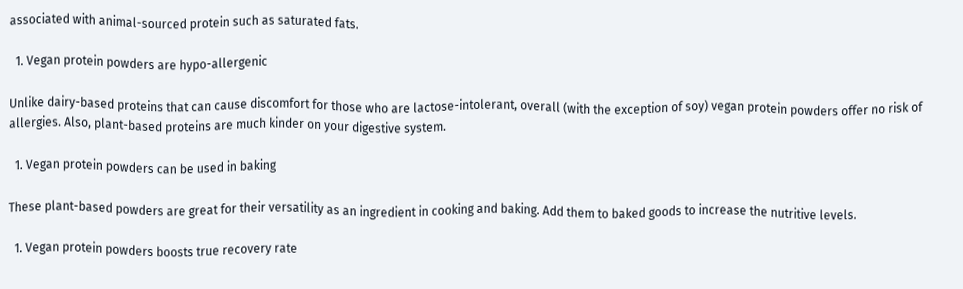associated with animal-sourced protein such as saturated fats.

  1. Vegan protein powders are hypo-allergenic

Unlike dairy-based proteins that can cause discomfort for those who are lactose-intolerant, overall (with the exception of soy) vegan protein powders offer no risk of allergies. Also, plant-based proteins are much kinder on your digestive system.

  1. Vegan protein powders can be used in baking

These plant-based powders are great for their versatility as an ingredient in cooking and baking. Add them to baked goods to increase the nutritive levels.

  1. Vegan protein powders boosts true recovery rate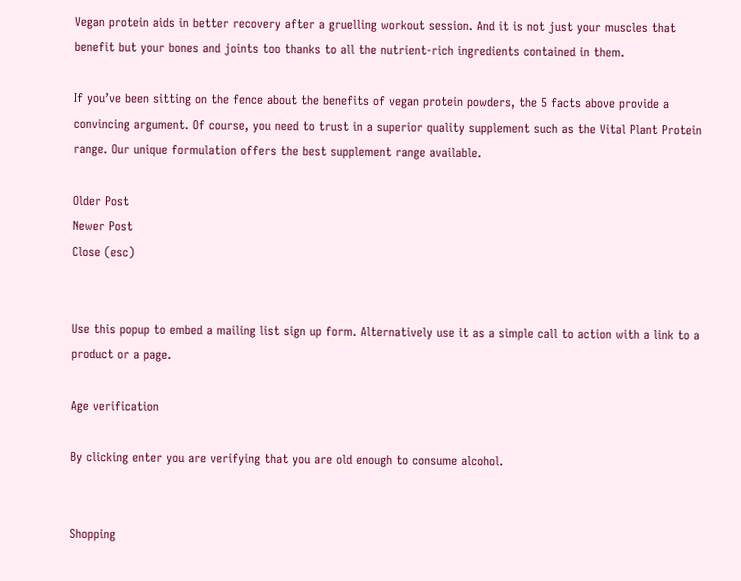Vegan protein aids in better recovery after a gruelling workout session. And it is not just your muscles that benefit but your bones and joints too thanks to all the nutrient-rich ingredients contained in them.

If you’ve been sitting on the fence about the benefits of vegan protein powders, the 5 facts above provide a convincing argument. Of course, you need to trust in a superior quality supplement such as the Vital Plant Protein range. Our unique formulation offers the best supplement range available.

Older Post
Newer Post
Close (esc)


Use this popup to embed a mailing list sign up form. Alternatively use it as a simple call to action with a link to a product or a page.

Age verification

By clicking enter you are verifying that you are old enough to consume alcohol.


Shopping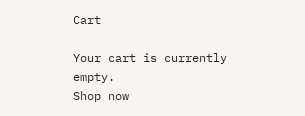Cart

Your cart is currently empty.
Shop now